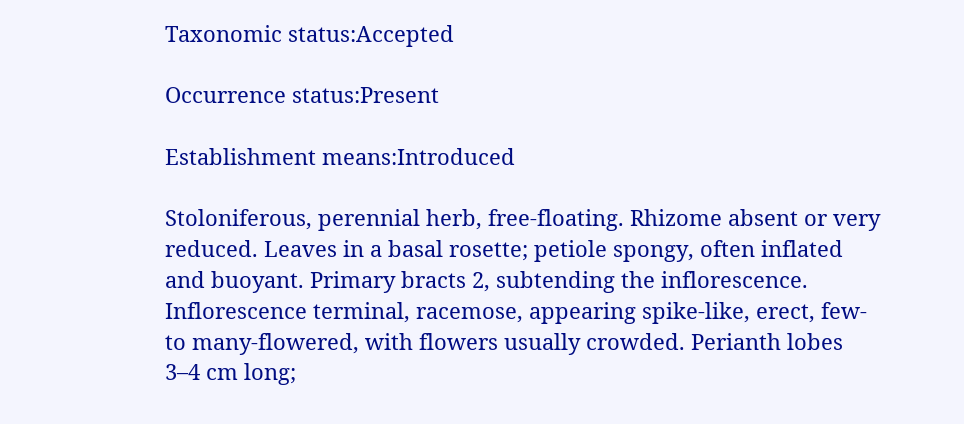Taxonomic status:Accepted

Occurrence status:Present

Establishment means:Introduced

Stoloniferous, perennial herb, free-floating. Rhizome absent or very reduced. Leaves in a basal rosette; petiole spongy, often inflated and buoyant. Primary bracts 2, subtending the inflorescence. Inflorescence terminal, racemose, appearing spike-like, erect, few- to many-flowered, with flowers usually crowded. Perianth lobes 3–4 cm long;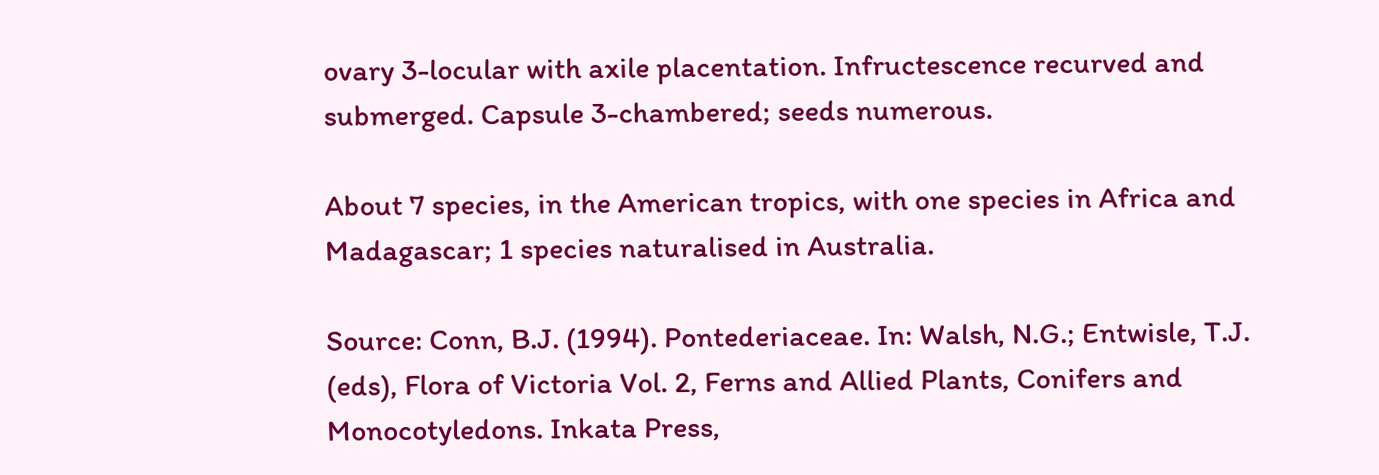ovary 3-locular with axile placentation. Infructescence recurved and submerged. Capsule 3-chambered; seeds numerous.

About 7 species, in the American tropics, with one species in Africa and Madagascar; 1 species naturalised in Australia.

Source: Conn, B.J. (1994). Pontederiaceae. In: Walsh, N.G.; Entwisle, T.J. (eds), Flora of Victoria Vol. 2, Ferns and Allied Plants, Conifers and Monocotyledons. Inkata Press,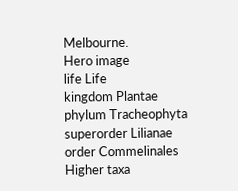Melbourne.
Hero image
life Life
kingdom Plantae
phylum Tracheophyta
superorder Lilianae
order Commelinales
Higher taxa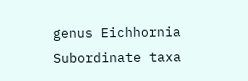genus Eichhornia
Subordinate taxa